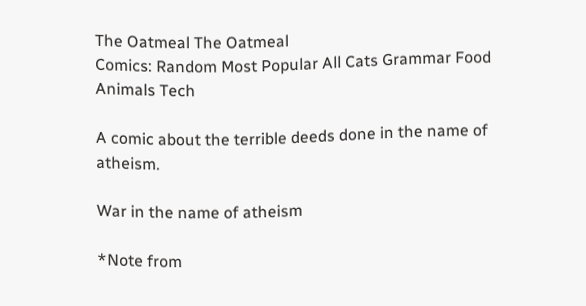The Oatmeal The Oatmeal
Comics: Random Most Popular All Cats Grammar Food Animals Tech

A comic about the terrible deeds done in the name of atheism.

War in the name of atheism

*Note from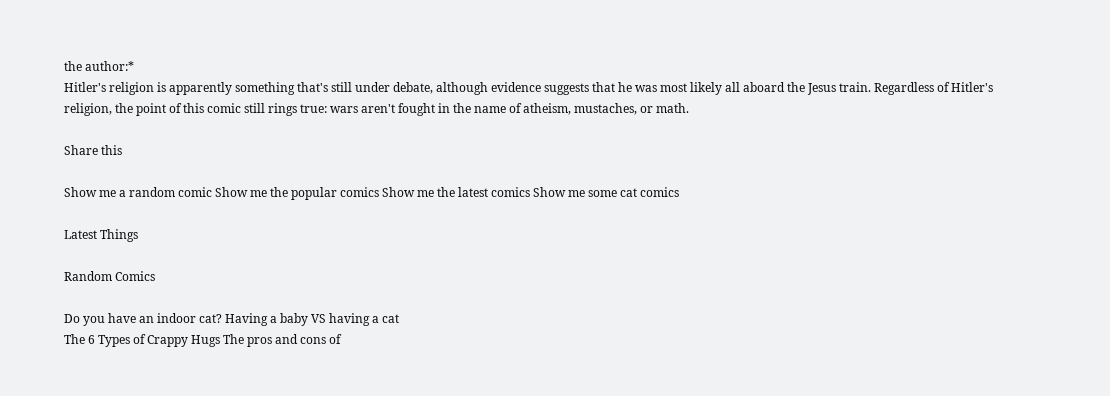the author:*
Hitler's religion is apparently something that's still under debate, although evidence suggests that he was most likely all aboard the Jesus train. Regardless of Hitler's religion, the point of this comic still rings true: wars aren't fought in the name of atheism, mustaches, or math.

Share this

Show me a random comic Show me the popular comics Show me the latest comics Show me some cat comics

Latest Things

Random Comics

Do you have an indoor cat? Having a baby VS having a cat
The 6 Types of Crappy Hugs The pros and cons of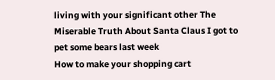living with your significant other The Miserable Truth About Santa Claus I got to pet some bears last week
How to make your shopping cart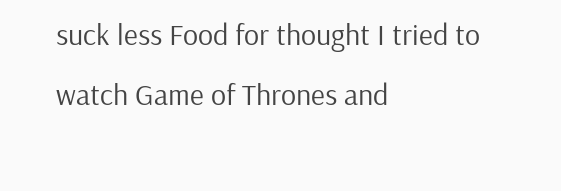suck less Food for thought I tried to watch Game of Thrones and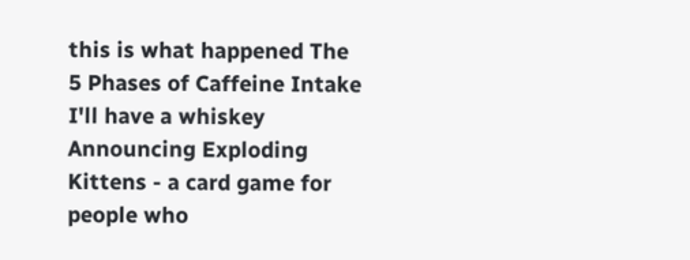this is what happened The 5 Phases of Caffeine Intake
I'll have a whiskey Announcing Exploding Kittens - a card game for people who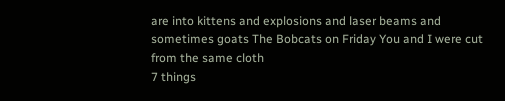are into kittens and explosions and laser beams and sometimes goats The Bobcats on Friday You and I were cut from the same cloth
7 things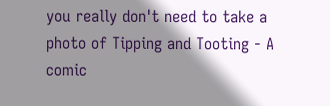you really don't need to take a photo of Tipping and Tooting - A comic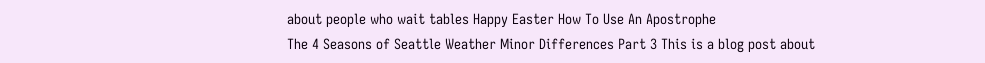about people who wait tables Happy Easter How To Use An Apostrophe
The 4 Seasons of Seattle Weather Minor Differences Part 3 This is a blog post about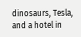dinosaurs, Tesla, and a hotel in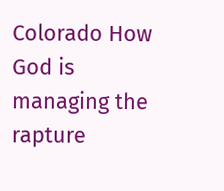Colorado How God is managing the rapture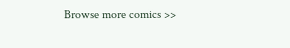Browse more comics >>